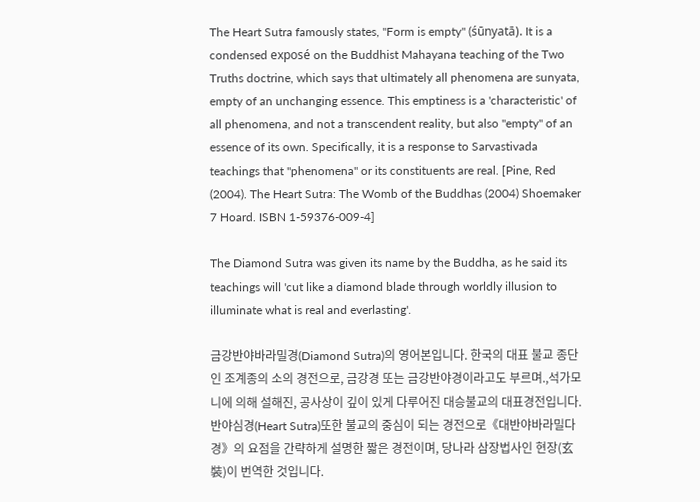The Heart Sutra famously states, "Form is empty" (śūnyatā). It is a condensed exposé on the Buddhist Mahayana teaching of the Two Truths doctrine, which says that ultimately all phenomena are sunyata, empty of an unchanging essence. This emptiness is a 'characteristic' of all phenomena, and not a transcendent reality, but also "empty" of an essence of its own. Specifically, it is a response to Sarvastivada teachings that "phenomena" or its constituents are real. [Pine, Red (2004). The Heart Sutra: The Womb of the Buddhas (2004) Shoemaker 7 Hoard. ISBN 1-59376-009-4]

The Diamond Sutra was given its name by the Buddha, as he said its teachings will 'cut like a diamond blade through worldly illusion to illuminate what is real and everlasting'.

금강반야바라밀경(Diamond Sutra)의 영어본입니다. 한국의 대표 불교 종단인 조계종의 소의 경전으로, 금강경 또는 금강반야경이라고도 부르며.,석가모니에 의해 설해진, 공사상이 깊이 있게 다루어진 대승불교의 대표경전입니다. 반야심경(Heart Sutra)또한 불교의 중심이 되는 경전으로《대반야바라밀다경》의 요점을 간략하게 설명한 짧은 경전이며, 당나라 삼장법사인 현장(玄裝)이 번역한 것입니다.